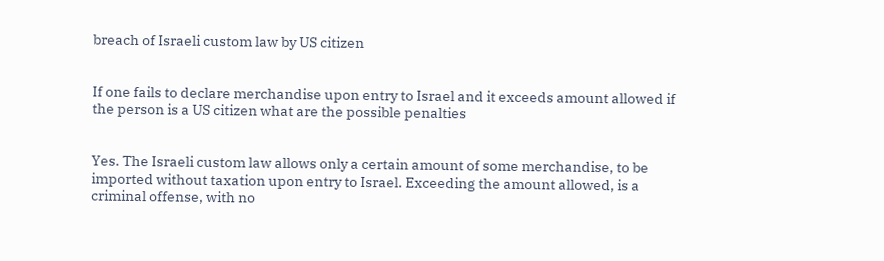breach of Israeli custom law by US citizen


If one fails to declare merchandise upon entry to Israel and it exceeds amount allowed if the person is a US citizen what are the possible penalties


Yes. The Israeli custom law allows only a certain amount of some merchandise, to be imported without taxation upon entry to Israel. Exceeding the amount allowed, is a criminal offense, with no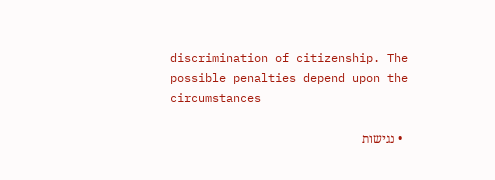discrimination of citizenship. The possible penalties depend upon the circumstances

  • נגישות